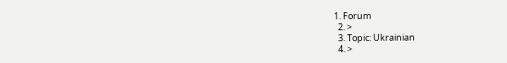1. Forum
  2. >
  3. Topic: Ukrainian
  4. >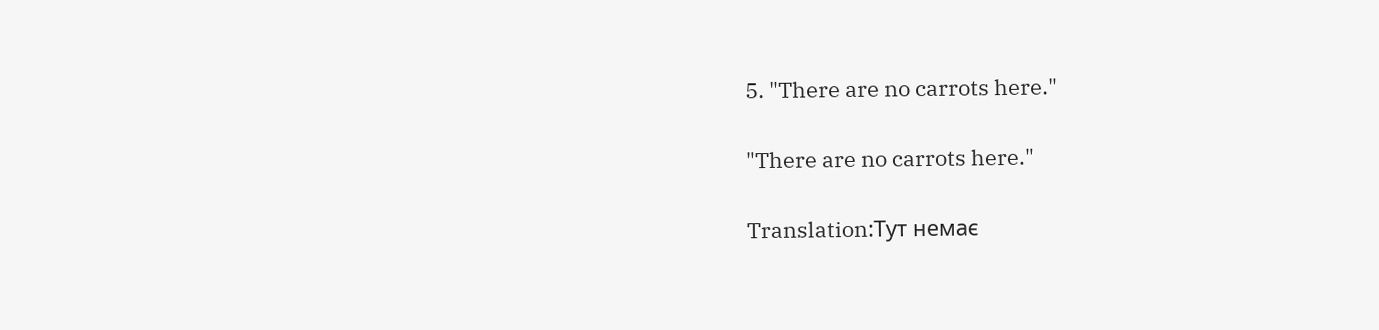5. "There are no carrots here."

"There are no carrots here."

Translation:Тут немає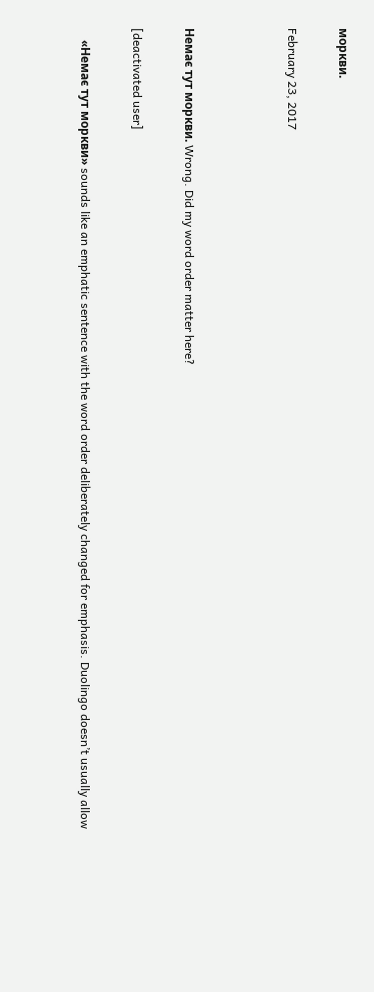моркви.

February 23, 2017



Немає тут моркви. Wrong. Did my word order matter here?

[deactivated user]

    «Немає тут моркви» sounds like an emphatic sentence with the word order deliberately changed for emphasis. Duolingo doesn’t usually allow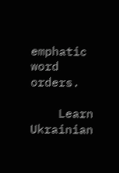emphatic word orders.

    Learn Ukrainian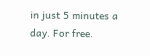in just 5 minutes a day. For free.